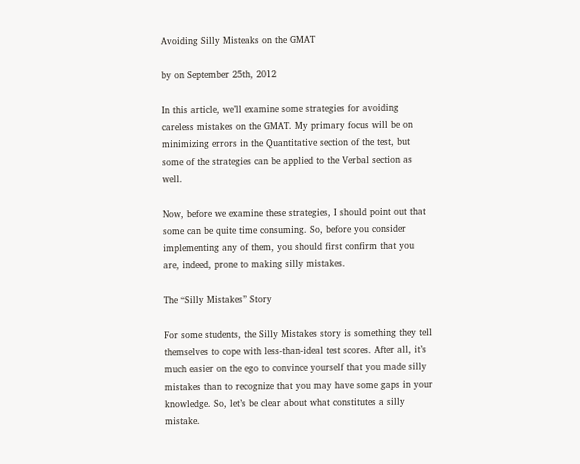Avoiding Silly Misteaks on the GMAT

by on September 25th, 2012

In this article, we’ll examine some strategies for avoiding careless mistakes on the GMAT. My primary focus will be on minimizing errors in the Quantitative section of the test, but some of the strategies can be applied to the Verbal section as well.

Now, before we examine these strategies, I should point out that some can be quite time consuming. So, before you consider implementing any of them, you should first confirm that you are, indeed, prone to making silly mistakes.

The “Silly Mistakes” Story

For some students, the Silly Mistakes story is something they tell themselves to cope with less-than-ideal test scores. After all, it’s much easier on the ego to convince yourself that you made silly mistakes than to recognize that you may have some gaps in your knowledge. So, let’s be clear about what constitutes a silly mistake.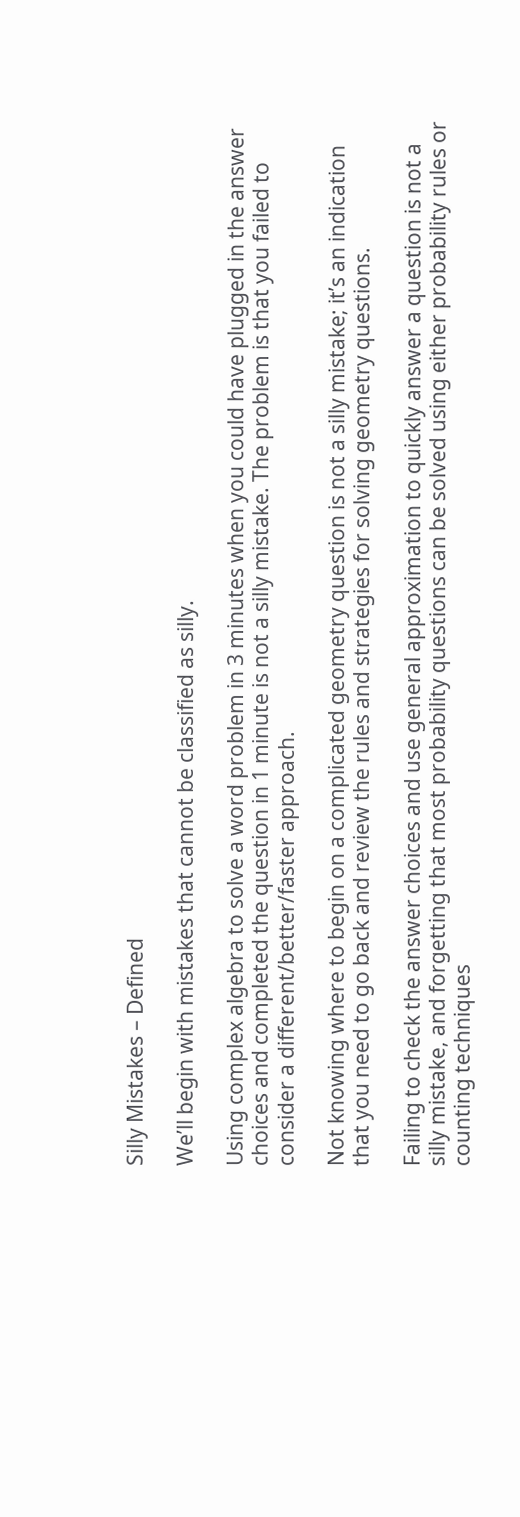Silly Mistakes – Defined

We’ll begin with mistakes that cannot be classified as silly.

Using complex algebra to solve a word problem in 3 minutes when you could have plugged in the answer choices and completed the question in 1 minute is not a silly mistake. The problem is that you failed to consider a different/better/faster approach.

Not knowing where to begin on a complicated geometry question is not a silly mistake; it’s an indication that you need to go back and review the rules and strategies for solving geometry questions.

Failing to check the answer choices and use general approximation to quickly answer a question is not a silly mistake, and forgetting that most probability questions can be solved using either probability rules or counting techniques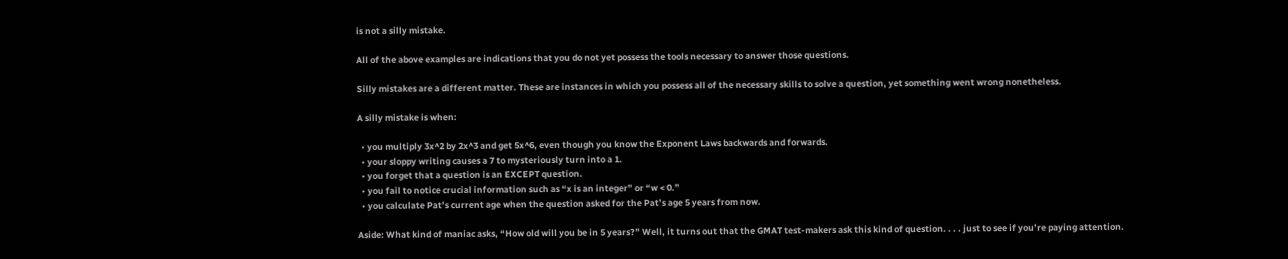is not a silly mistake.

All of the above examples are indications that you do not yet possess the tools necessary to answer those questions.

Silly mistakes are a different matter. These are instances in which you possess all of the necessary skills to solve a question, yet something went wrong nonetheless.

A silly mistake is when:

  • you multiply 3x^2 by 2x^3 and get 5x^6, even though you know the Exponent Laws backwards and forwards.
  • your sloppy writing causes a 7 to mysteriously turn into a 1.
  • you forget that a question is an EXCEPT question.
  • you fail to notice crucial information such as “x is an integer” or “w < 0.”
  • you calculate Pat’s current age when the question asked for the Pat’s age 5 years from now.

Aside: What kind of maniac asks, “How old will you be in 5 years?” Well, it turns out that the GMAT test-makers ask this kind of question. . . . just to see if you’re paying attention.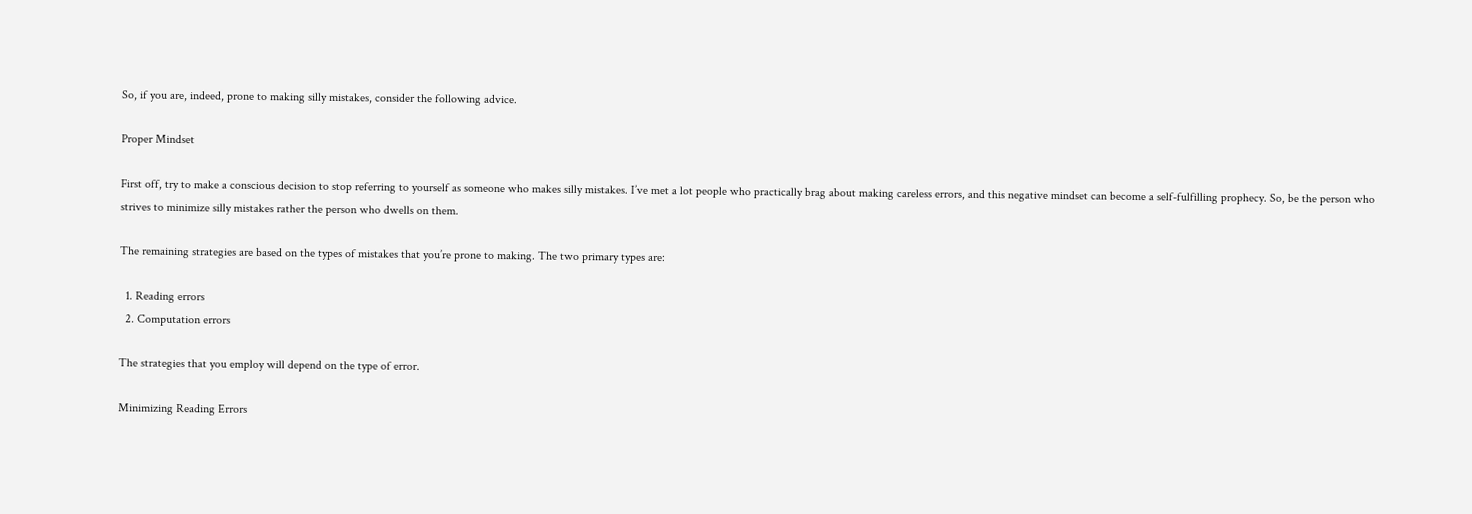So, if you are, indeed, prone to making silly mistakes, consider the following advice.

Proper Mindset

First off, try to make a conscious decision to stop referring to yourself as someone who makes silly mistakes. I’ve met a lot people who practically brag about making careless errors, and this negative mindset can become a self-fulfilling prophecy. So, be the person who strives to minimize silly mistakes rather the person who dwells on them.

The remaining strategies are based on the types of mistakes that you’re prone to making. The two primary types are:

  1. Reading errors
  2. Computation errors

The strategies that you employ will depend on the type of error.

Minimizing Reading Errors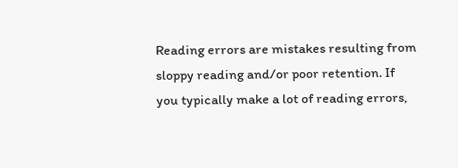Reading errors are mistakes resulting from sloppy reading and/or poor retention. If you typically make a lot of reading errors,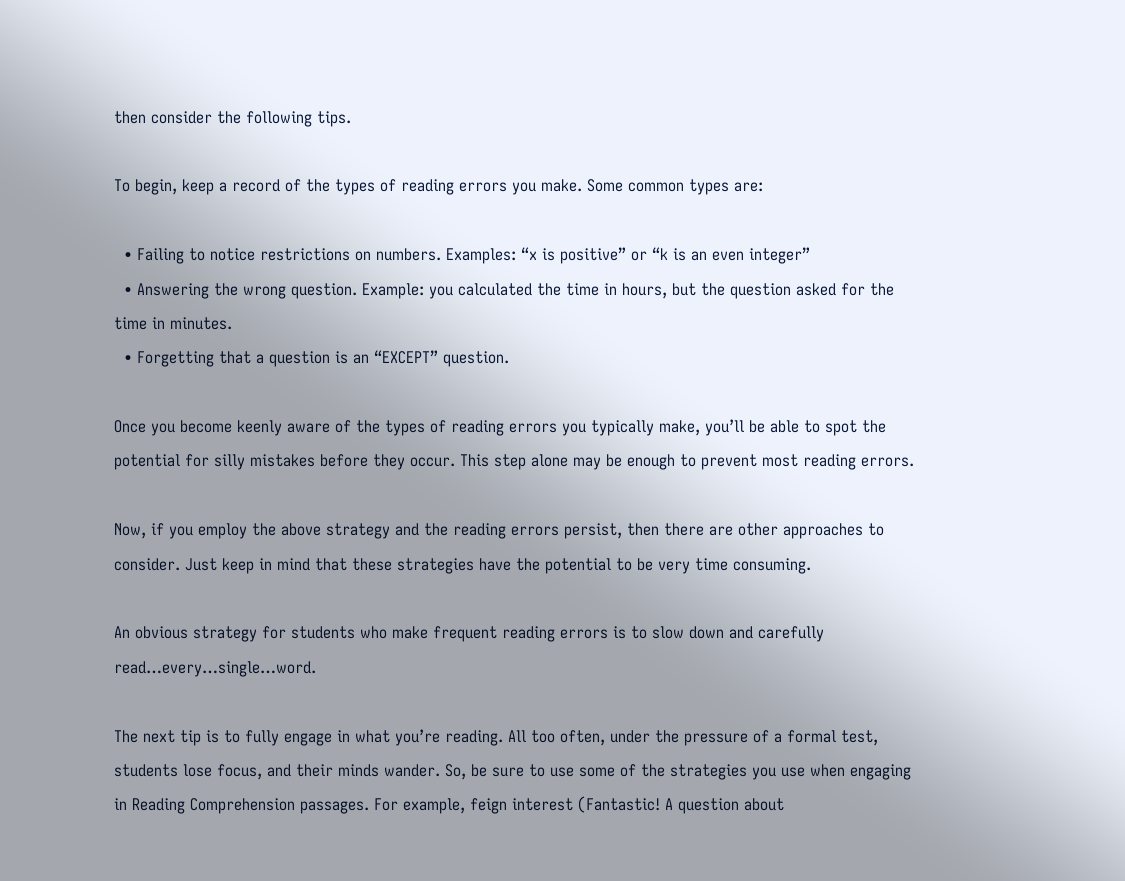then consider the following tips.

To begin, keep a record of the types of reading errors you make. Some common types are:

  • Failing to notice restrictions on numbers. Examples: “x is positive” or “k is an even integer”
  • Answering the wrong question. Example: you calculated the time in hours, but the question asked for the time in minutes.
  • Forgetting that a question is an “EXCEPT” question.

Once you become keenly aware of the types of reading errors you typically make, you’ll be able to spot the potential for silly mistakes before they occur. This step alone may be enough to prevent most reading errors.

Now, if you employ the above strategy and the reading errors persist, then there are other approaches to consider. Just keep in mind that these strategies have the potential to be very time consuming.

An obvious strategy for students who make frequent reading errors is to slow down and carefully read…every…single…word.

The next tip is to fully engage in what you’re reading. All too often, under the pressure of a formal test, students lose focus, and their minds wander. So, be sure to use some of the strategies you use when engaging in Reading Comprehension passages. For example, feign interest (Fantastic! A question about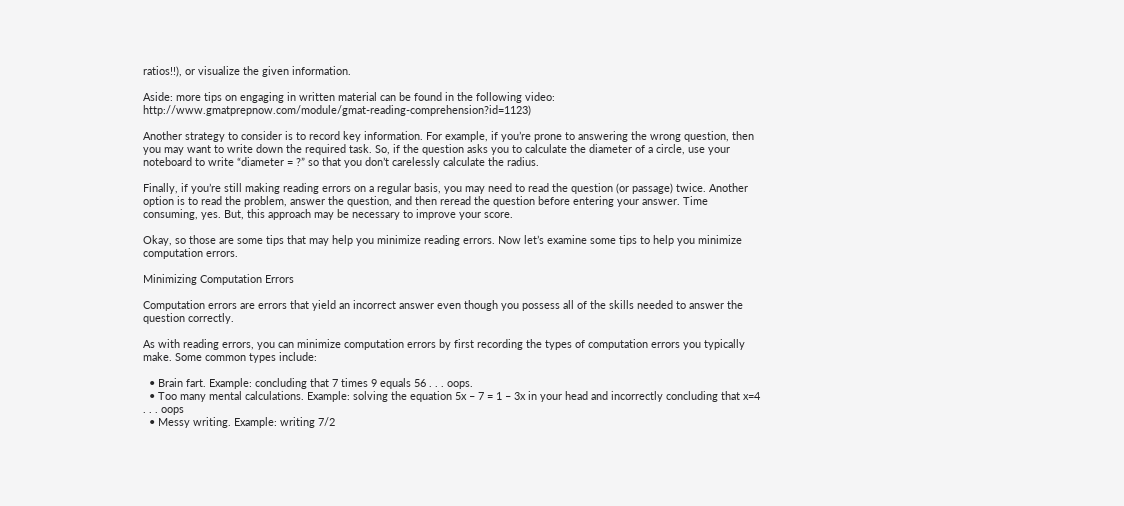ratios!!), or visualize the given information.

Aside: more tips on engaging in written material can be found in the following video: http://www.gmatprepnow.com/module/gmat-reading-comprehension?id=1123)

Another strategy to consider is to record key information. For example, if you’re prone to answering the wrong question, then you may want to write down the required task. So, if the question asks you to calculate the diameter of a circle, use your noteboard to write “diameter = ?” so that you don’t carelessly calculate the radius.

Finally, if you’re still making reading errors on a regular basis, you may need to read the question (or passage) twice. Another option is to read the problem, answer the question, and then reread the question before entering your answer. Time consuming, yes. But, this approach may be necessary to improve your score.

Okay, so those are some tips that may help you minimize reading errors. Now let’s examine some tips to help you minimize computation errors.

Minimizing Computation Errors

Computation errors are errors that yield an incorrect answer even though you possess all of the skills needed to answer the question correctly.

As with reading errors, you can minimize computation errors by first recording the types of computation errors you typically make. Some common types include:

  • Brain fart. Example: concluding that 7 times 9 equals 56 . . . oops.
  • Too many mental calculations. Example: solving the equation 5x – 7 = 1 – 3x in your head and incorrectly concluding that x=4 . . . oops
  • Messy writing. Example: writing 7/2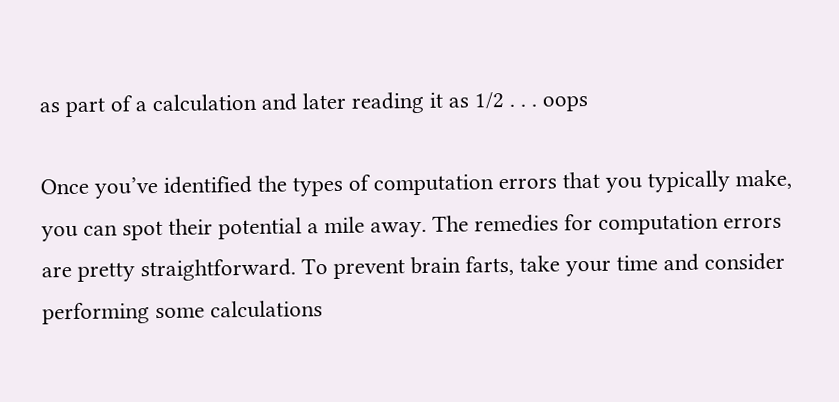as part of a calculation and later reading it as 1/2 . . . oops

Once you’ve identified the types of computation errors that you typically make, you can spot their potential a mile away. The remedies for computation errors are pretty straightforward. To prevent brain farts, take your time and consider performing some calculations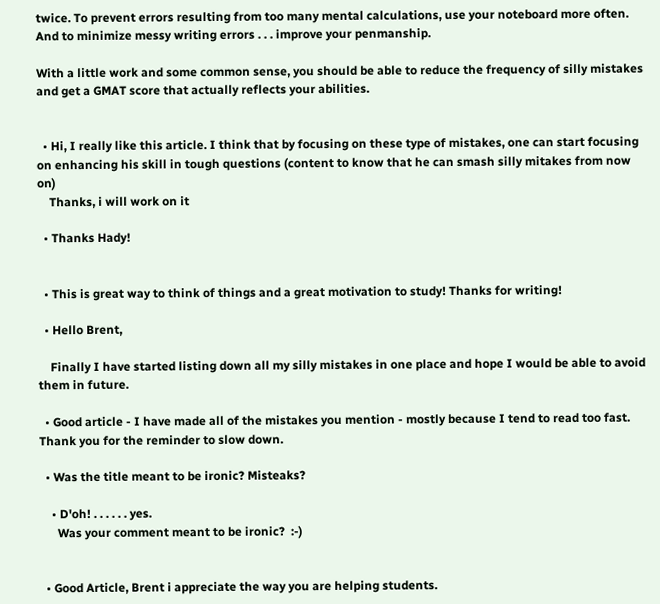twice. To prevent errors resulting from too many mental calculations, use your noteboard more often. And to minimize messy writing errors . . . improve your penmanship.

With a little work and some common sense, you should be able to reduce the frequency of silly mistakes and get a GMAT score that actually reflects your abilities.


  • Hi, I really like this article. I think that by focusing on these type of mistakes, one can start focusing on enhancing his skill in tough questions (content to know that he can smash silly mitakes from now on)
    Thanks, i will work on it

  • Thanks Hady!


  • This is great way to think of things and a great motivation to study! Thanks for writing!

  • Hello Brent,

    Finally I have started listing down all my silly mistakes in one place and hope I would be able to avoid them in future.

  • Good article - I have made all of the mistakes you mention - mostly because I tend to read too fast. Thank you for the reminder to slow down.

  • Was the title meant to be ironic? Misteaks?

    • D'oh! . . . . . . yes.
      Was your comment meant to be ironic?  :-)


  • Good Article, Brent i appreciate the way you are helping students.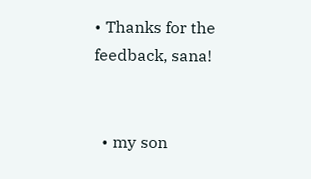• Thanks for the feedback, sana!


  • my son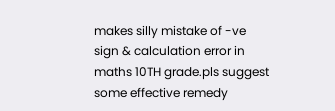makes silly mistake of -ve sign & calculation error in maths 10TH grade.pls suggest some effective remedy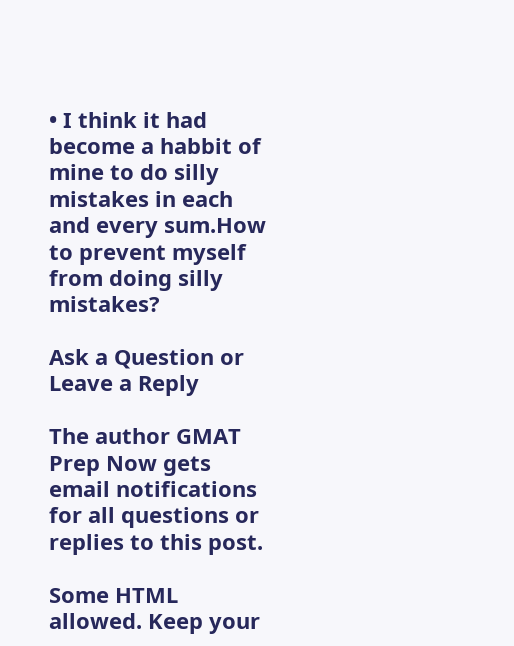• I think it had become a habbit of mine to do silly mistakes in each and every sum.How to prevent myself from doing silly mistakes?

Ask a Question or Leave a Reply

The author GMAT Prep Now gets email notifications for all questions or replies to this post.

Some HTML allowed. Keep your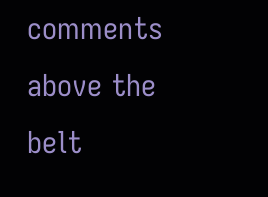comments above the belt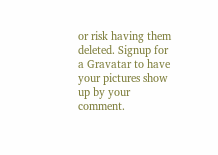or risk having them deleted. Signup for a Gravatar to have your pictures show up by your comment.